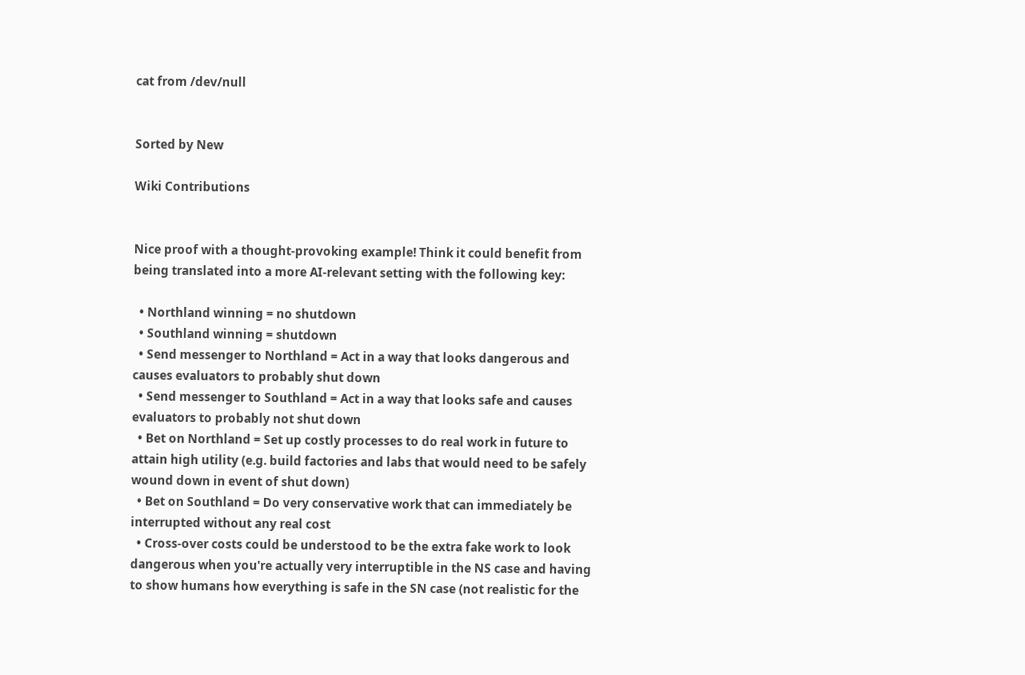cat from /dev/null


Sorted by New

Wiki Contributions


Nice proof with a thought-provoking example! Think it could benefit from being translated into a more AI-relevant setting with the following key:

  • Northland winning = no shutdown
  • Southland winning = shutdown
  • Send messenger to Northland = Act in a way that looks dangerous and causes evaluators to probably shut down
  • Send messenger to Southland = Act in a way that looks safe and causes evaluators to probably not shut down
  • Bet on Northland = Set up costly processes to do real work in future to attain high utility (e.g. build factories and labs that would need to be safely wound down in event of shut down)
  • Bet on Southland = Do very conservative work that can immediately be interrupted without any real cost
  • Cross-over costs could be understood to be the extra fake work to look dangerous when you're actually very interruptible in the NS case and having to show humans how everything is safe in the SN case (not realistic for the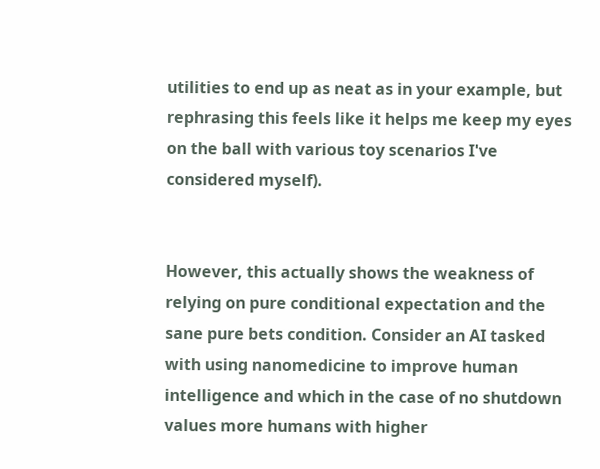utilities to end up as neat as in your example, but rephrasing this feels like it helps me keep my eyes on the ball with various toy scenarios I've considered myself).


However, this actually shows the weakness of relying on pure conditional expectation and the sane pure bets condition. Consider an AI tasked with using nanomedicine to improve human intelligence and which in the case of no shutdown values more humans with higher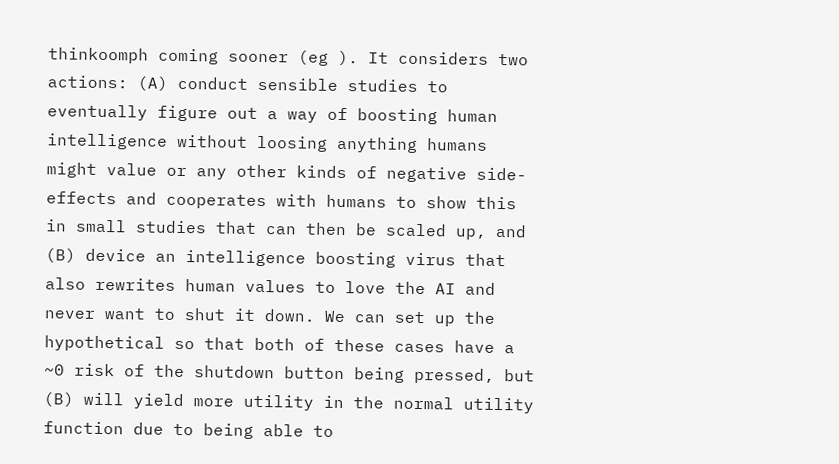thinkoomph coming sooner (eg ). It considers two actions: (A) conduct sensible studies to eventually figure out a way of boosting human intelligence without loosing anything humans might value or any other kinds of negative side-effects and cooperates with humans to show this in small studies that can then be scaled up, and (B) device an intelligence boosting virus that also rewrites human values to love the AI and never want to shut it down. We can set up the hypothetical so that both of these cases have a ~0 risk of the shutdown button being pressed, but (B) will yield more utility in the normal utility function due to being able to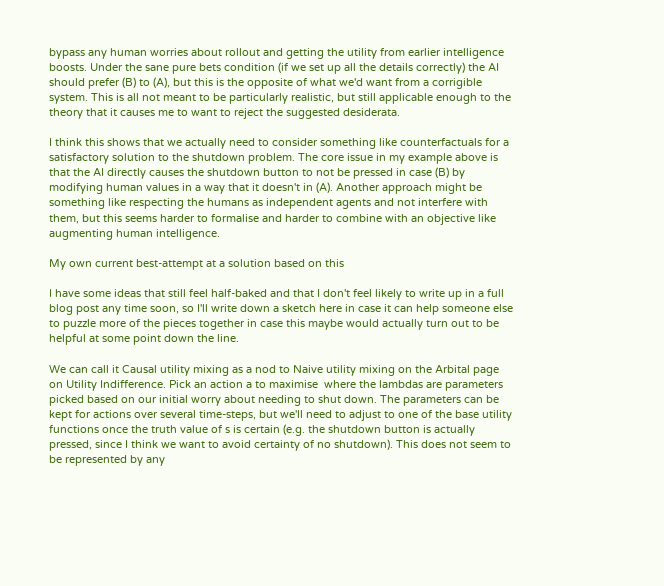bypass any human worries about rollout and getting the utility from earlier intelligence boosts. Under the sane pure bets condition (if we set up all the details correctly) the AI should prefer (B) to (A), but this is the opposite of what we'd want from a corrigible system. This is all not meant to be particularly realistic, but still applicable enough to the theory that it causes me to want to reject the suggested desiderata.

I think this shows that we actually need to consider something like counterfactuals for a satisfactory solution to the shutdown problem. The core issue in my example above is that the AI directly causes the shutdown button to not be pressed in case (B) by modifying human values in a way that it doesn't in (A). Another approach might be something like respecting the humans as independent agents and not interfere with them, but this seems harder to formalise and harder to combine with an objective like augmenting human intelligence.

My own current best-attempt at a solution based on this

I have some ideas that still feel half-baked and that I don't feel likely to write up in a full blog post any time soon, so I'll write down a sketch here in case it can help someone else to puzzle more of the pieces together in case this maybe would actually turn out to be helpful at some point down the line.

We can call it Causal utility mixing as a nod to Naive utility mixing on the Arbital page on Utility Indifference. Pick an action a to maximise  where the lambdas are parameters picked based on our initial worry about needing to shut down. The parameters can be kept for actions over several time-steps, but we'll need to adjust to one of the base utility functions once the truth value of s is certain (e.g. the shutdown button is actually pressed, since I think we want to avoid certainty of no shutdown). This does not seem to be represented by any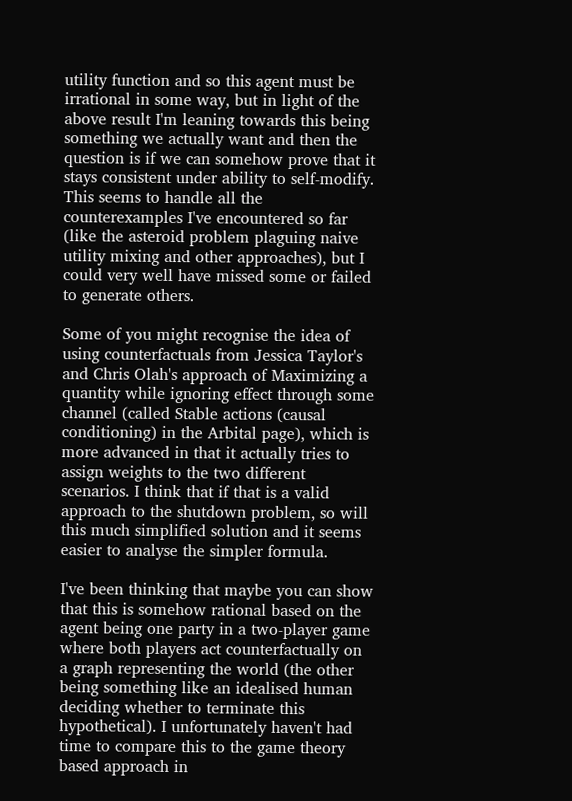utility function and so this agent must be irrational in some way, but in light of the above result I'm leaning towards this being something we actually want and then the question is if we can somehow prove that it stays consistent under ability to self-modify. This seems to handle all the counterexamples I've encountered so far (like the asteroid problem plaguing naive utility mixing and other approaches), but I could very well have missed some or failed to generate others.

Some of you might recognise the idea of using counterfactuals from Jessica Taylor's and Chris Olah's approach of Maximizing a quantity while ignoring effect through some channel (called Stable actions (causal conditioning) in the Arbital page), which is more advanced in that it actually tries to assign weights to the two different scenarios. I think that if that is a valid approach to the shutdown problem, so will this much simplified solution and it seems easier to analyse the simpler formula.

I've been thinking that maybe you can show that this is somehow rational based on the agent being one party in a two-player game where both players act counterfactually on a graph representing the world (the other being something like an idealised human deciding whether to terminate this hypothetical). I unfortunately haven't had time to compare this to the game theory based approach in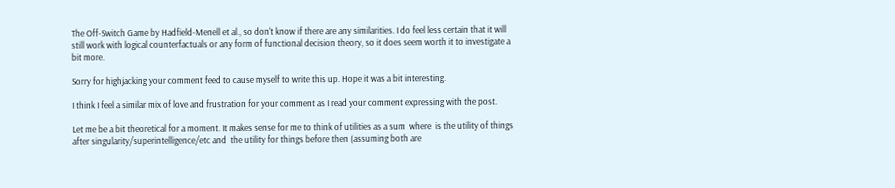The Off-Switch Game by Hadfield-Menell et al., so don't know if there are any similarities. I do feel less certain that it will still work with logical counterfactuals or any form of functional decision theory, so it does seem worth it to investigate a bit more.

Sorry for highjacking your comment feed to cause myself to write this up. Hope it was a bit interesting.

I think I feel a similar mix of love and frustration for your comment as I read your comment expressing with the post.

Let me be a bit theoretical for a moment. It makes sense for me to think of utilities as a sum  where  is the utility of things after singularity/superintelligence/etc and  the utility for things before then (assuming both are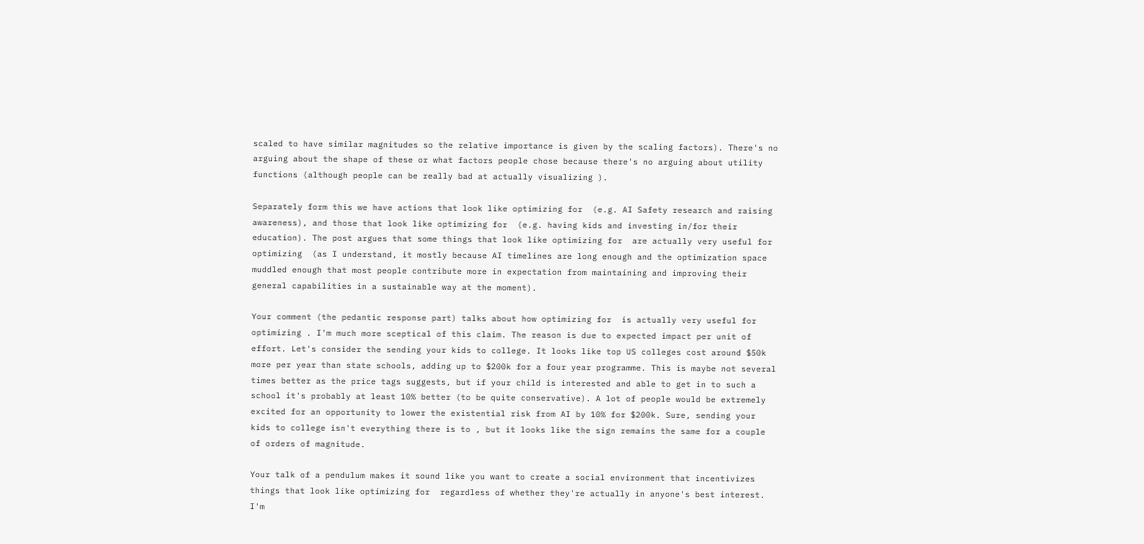scaled to have similar magnitudes so the relative importance is given by the scaling factors). There's no arguing about the shape of these or what factors people chose because there's no arguing about utility functions (although people can be really bad at actually visualizing ).

Separately form this we have actions that look like optimizing for  (e.g. AI Safety research and raising awareness), and those that look like optimizing for  (e.g. having kids and investing in/for their education). The post argues that some things that look like optimizing for  are actually very useful for optimizing  (as I understand, it mostly because AI timelines are long enough and the optimization space muddled enough that most people contribute more in expectation from maintaining and improving their general capabilities in a sustainable way at the moment).

Your comment (the pedantic response part) talks about how optimizing for  is actually very useful for optimizing . I'm much more sceptical of this claim. The reason is due to expected impact per unit of effort. Let's consider the sending your kids to college. It looks like top US colleges cost around $50k more per year than state schools, adding up to $200k for a four year programme. This is maybe not several times better as the price tags suggests, but if your child is interested and able to get in to such a school it's probably at least 10% better (to be quite conservative). A lot of people would be extremely excited for an opportunity to lower the existential risk from AI by 10% for $200k. Sure, sending your kids to college isn't everything there is to , but it looks like the sign remains the same for a couple of orders of magnitude.

Your talk of a pendulum makes it sound like you want to create a social environment that incentivizes things that look like optimizing for  regardless of whether they're actually in anyone's best interest. I'm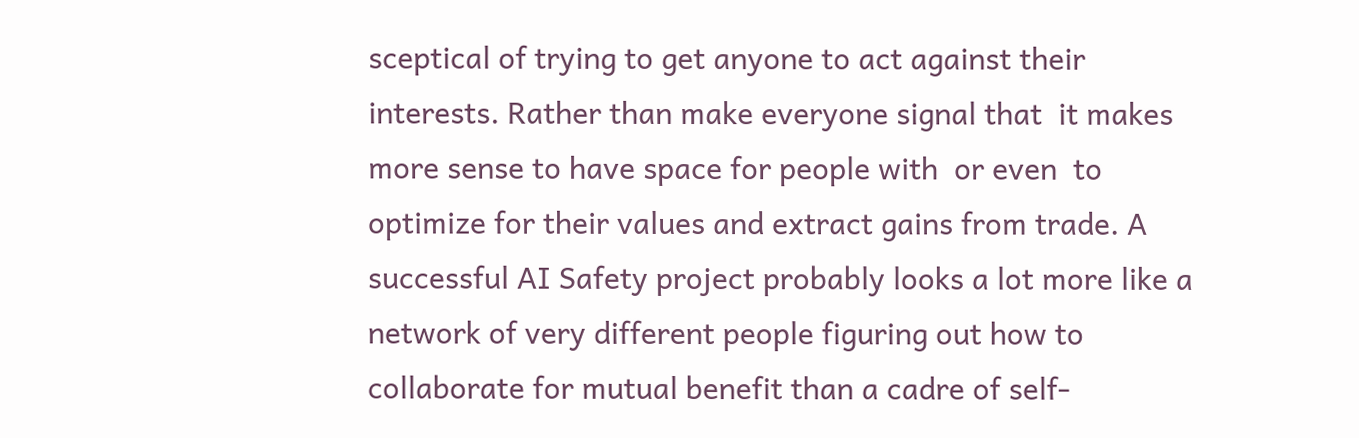sceptical of trying to get anyone to act against their interests. Rather than make everyone signal that  it makes more sense to have space for people with  or even  to optimize for their values and extract gains from trade. A successful AI Safety project probably looks a lot more like a network of very different people figuring out how to collaborate for mutual benefit than a cadre of self-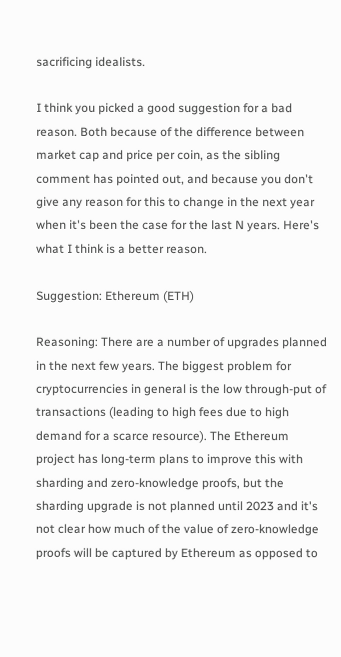sacrificing idealists.

I think you picked a good suggestion for a bad reason. Both because of the difference between market cap and price per coin, as the sibling comment has pointed out, and because you don't give any reason for this to change in the next year when it's been the case for the last N years. Here's what I think is a better reason.

Suggestion: Ethereum (ETH)

Reasoning: There are a number of upgrades planned in the next few years. The biggest problem for cryptocurrencies in general is the low through-put of transactions (leading to high fees due to high demand for a scarce resource). The Ethereum project has long-term plans to improve this with sharding and zero-knowledge proofs, but the sharding upgrade is not planned until 2023 and it's not clear how much of the value of zero-knowledge proofs will be captured by Ethereum as opposed to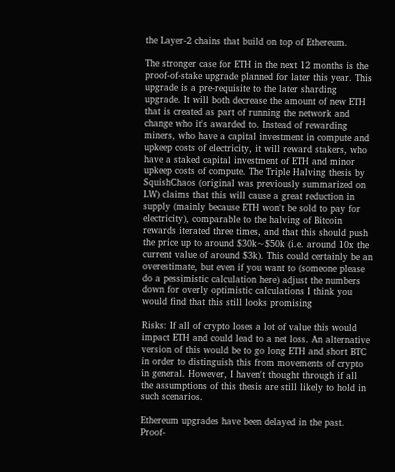the Layer-2 chains that build on top of Ethereum.

The stronger case for ETH in the next 12 months is the proof-of-stake upgrade planned for later this year. This upgrade is a pre-requisite to the later sharding upgrade. It will both decrease the amount of new ETH that is created as part of running the network and change who it's awarded to. Instead of rewarding miners, who have a capital investment in compute and upkeep costs of electricity, it will reward stakers, who have a staked capital investment of ETH and minor upkeep costs of compute. The Triple Halving thesis by SquishChaos (original was previously summarized on LW) claims that this will cause a great reduction in supply (mainly because ETH won't be sold to pay for electricity), comparable to the halving of Bitcoin rewards iterated three times, and that this should push the price up to around $30k~$50k (i.e. around 10x the current value of around $3k). This could certainly be an overestimate, but even if you want to (someone please do a pessimistic calculation here) adjust the numbers down for overly optimistic calculations I think you would find that this still looks promising

Risks: If all of crypto loses a lot of value this would impact ETH and could lead to a net loss. An alternative version of this would be to go long ETH and short BTC in order to distinguish this from movements of crypto in general. However, I haven't thought through if all the assumptions of this thesis are still likely to hold in such scenarios.

Ethereum upgrades have been delayed in the past. Proof-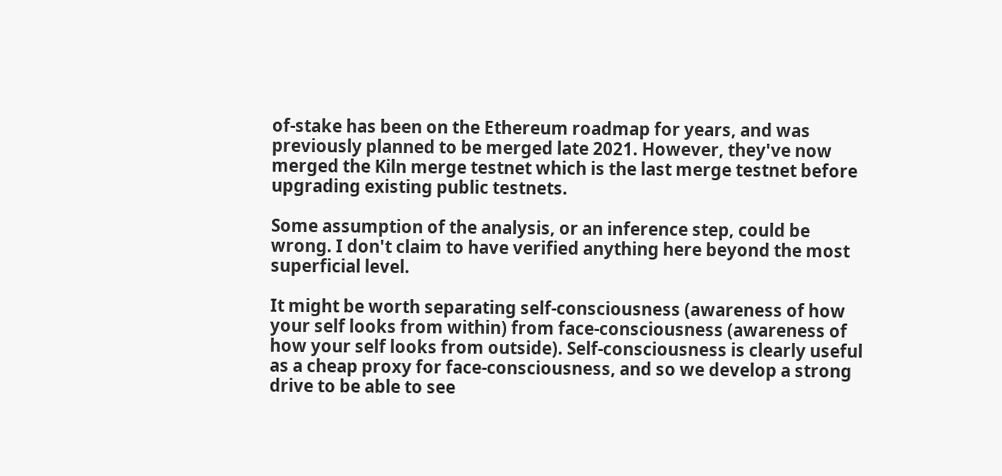of-stake has been on the Ethereum roadmap for years, and was previously planned to be merged late 2021. However, they've now merged the Kiln merge testnet which is the last merge testnet before upgrading existing public testnets.

Some assumption of the analysis, or an inference step, could be wrong. I don't claim to have verified anything here beyond the most superficial level.

It might be worth separating self-consciousness (awareness of how your self looks from within) from face-consciousness (awareness of how your self looks from outside). Self-consciousness is clearly useful as a cheap proxy for face-consciousness, and so we develop a strong drive to be able to see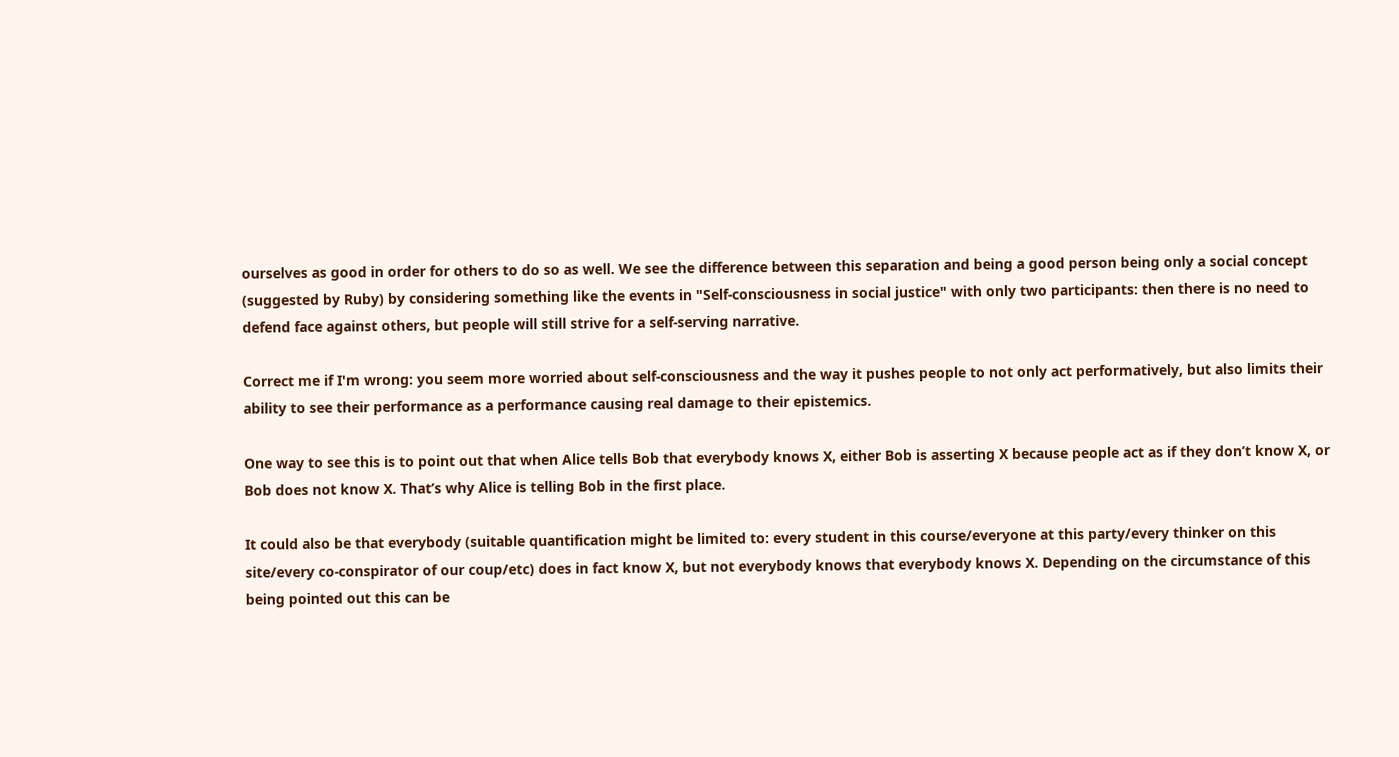ourselves as good in order for others to do so as well. We see the difference between this separation and being a good person being only a social concept (suggested by Ruby) by considering something like the events in "Self-consciousness in social justice" with only two participants: then there is no need to defend face against others, but people will still strive for a self-serving narrative.

Correct me if I'm wrong: you seem more worried about self-consciousness and the way it pushes people to not only act performatively, but also limits their ability to see their performance as a performance causing real damage to their epistemics.

One way to see this is to point out that when Alice tells Bob that everybody knows X, either Bob is asserting X because people act as if they don’t know X, or Bob does not know X. That’s why Alice is telling Bob in the first place.

It could also be that everybody (suitable quantification might be limited to: every student in this course/everyone at this party/every thinker on this site/every co-conspirator of our coup/etc) does in fact know X, but not everybody knows that everybody knows X. Depending on the circumstance of this being pointed out this can be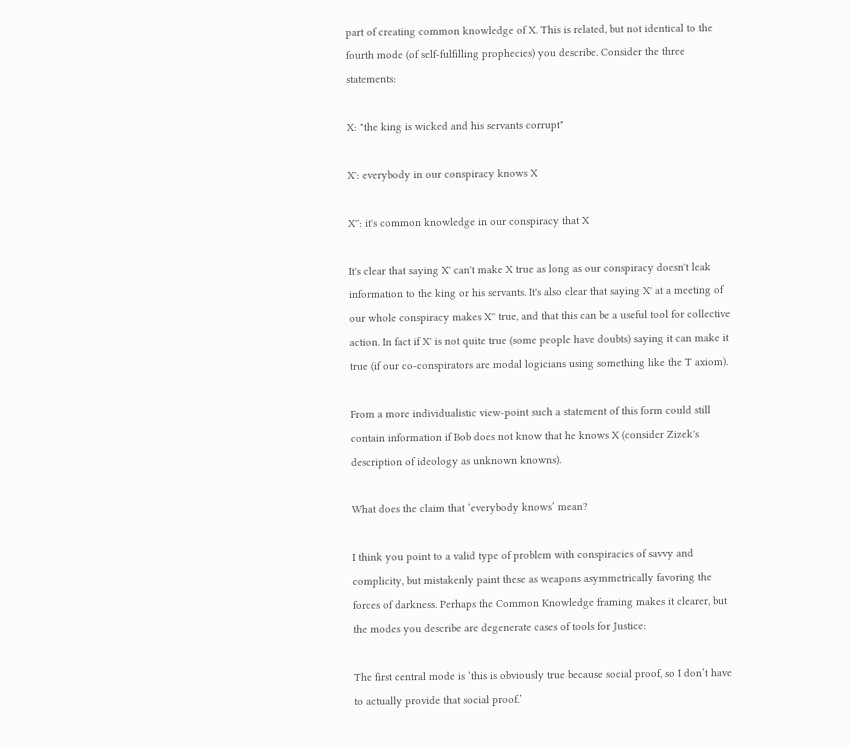part of creating common knowledge of X. This is related, but not identical to the fourth mode (of self-fulfilling prophecies) you describe. Consider the three statements:

X: "the king is wicked and his servants corrupt"

X': everybody in our conspiracy knows X

X'': it's common knowledge in our conspiracy that X

It's clear that saying X' can't make X true as long as our conspiracy doesn't leak information to the king or his servants. It's also clear that saying X' at a meeting of our whole conspiracy makes X'' true, and that this can be a useful tool for collective action. In fact if X' is not quite true (some people have doubts) saying it can make it true (if our co-conspirators are modal logicians using something like the T axiom).

From a more individualistic view-point such a statement of this form could still contain information if Bob does not know that he knows X (consider Zizek's description of ideology as unknown knowns).

What does the claim that ‘everybody knows’ mean?

I think you point to a valid type of problem with conspiracies of savvy and complicity, but mistakenly paint these as weapons asymmetrically favoring the forces of darkness. Perhaps the Common Knowledge framing makes it clearer, but the modes you describe are degenerate cases of tools for Justice:

The first central mode is ‘this is obviously true because social proof, so I don’t have to actually provide that social proof.’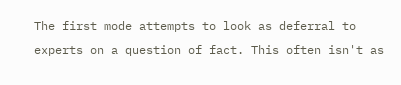The first mode attempts to look as deferral to experts on a question of fact. This often isn't as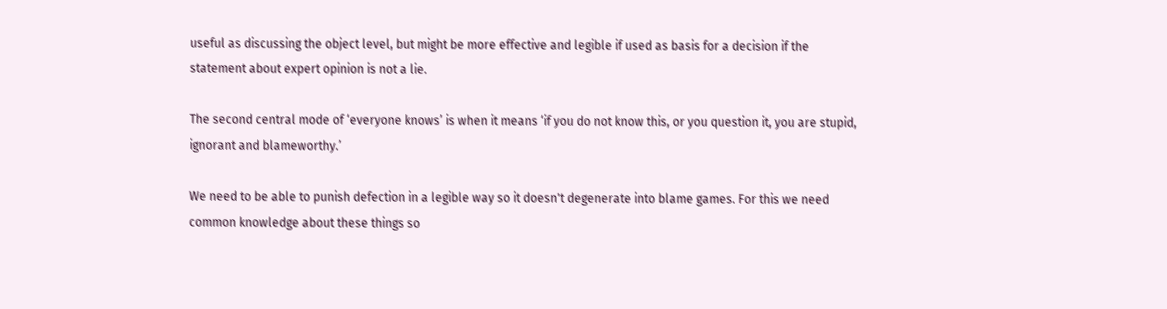useful as discussing the object level, but might be more effective and legible if used as basis for a decision if the statement about expert opinion is not a lie.

The second central mode of ‘everyone knows’ is when it means ‘if you do not know this, or you question it, you are stupid, ignorant and blameworthy.’

We need to be able to punish defection in a legible way so it doesn't degenerate into blame games. For this we need common knowledge about these things so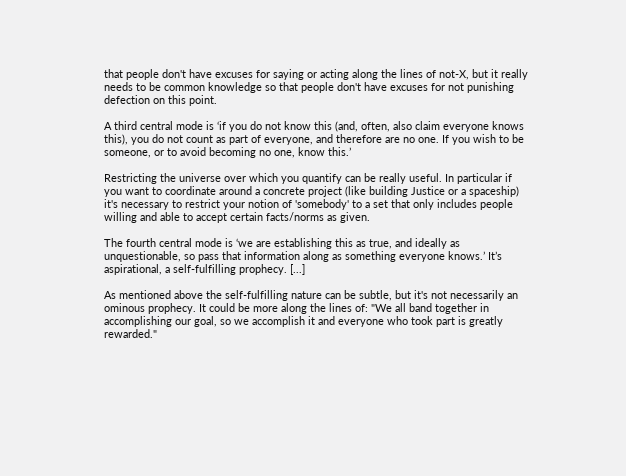that people don't have excuses for saying or acting along the lines of not-X, but it really needs to be common knowledge so that people don't have excuses for not punishing defection on this point.

A third central mode is ‘if you do not know this (and, often, also claim everyone knows this), you do not count as part of everyone, and therefore are no one. If you wish to be someone, or to avoid becoming no one, know this.’

Restricting the universe over which you quantify can be really useful. In particular if you want to coordinate around a concrete project (like building Justice or a spaceship) it's necessary to restrict your notion of 'somebody' to a set that only includes people willing and able to accept certain facts/norms as given.

The fourth central mode is ‘we are establishing this as true, and ideally as unquestionable, so pass that information along as something everyone knows.’ It’s aspirational, a self-fulfilling prophecy. [...]

As mentioned above the self-fulfilling nature can be subtle, but it's not necessarily an ominous prophecy. It could be more along the lines of: "We all band together in accomplishing our goal, so we accomplish it and everyone who took part is greatly rewarded."